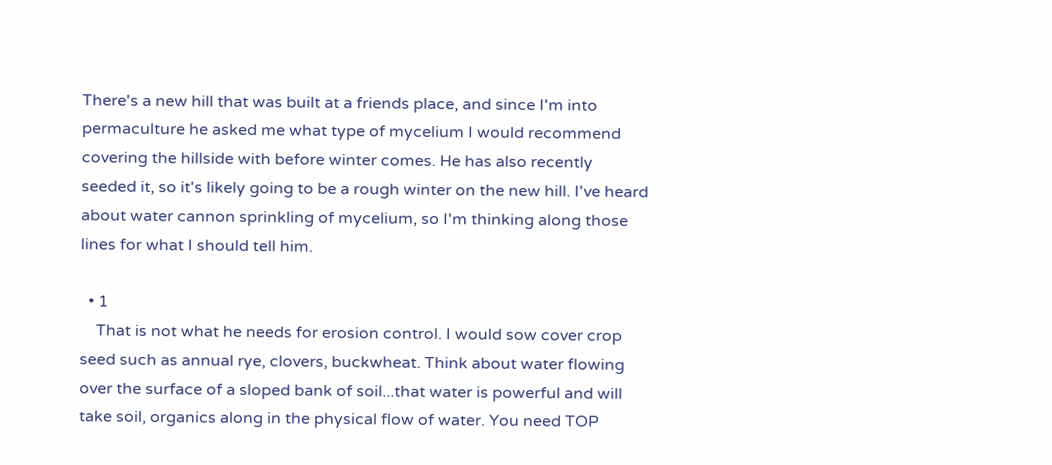There's a new hill that was built at a friends place, and since I'm into permaculture he asked me what type of mycelium I would recommend covering the hillside with before winter comes. He has also recently seeded it, so it's likely going to be a rough winter on the new hill. I've heard about water cannon sprinkling of mycelium, so I'm thinking along those lines for what I should tell him.

  • 1
    That is not what he needs for erosion control. I would sow cover crop seed such as annual rye, clovers, buckwheat. Think about water flowing over the surface of a sloped bank of soil...that water is powerful and will take soil, organics along in the physical flow of water. You need TOP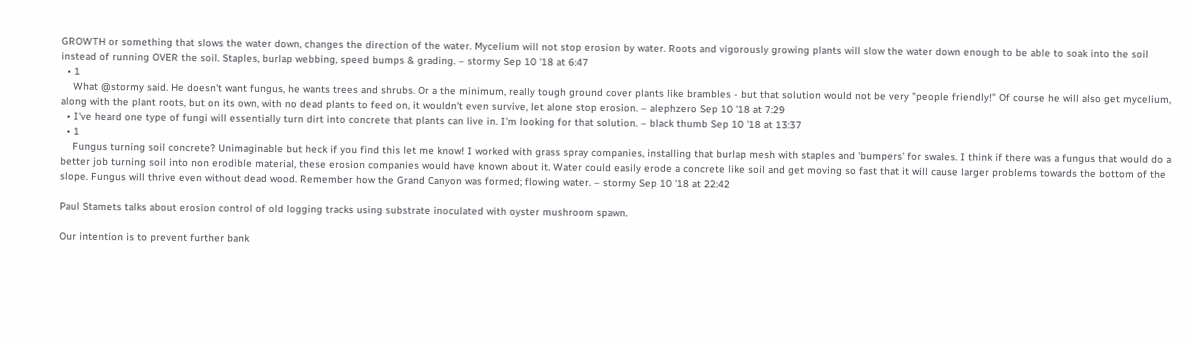GROWTH or something that slows the water down, changes the direction of the water. Mycelium will not stop erosion by water. Roots and vigorously growing plants will slow the water down enough to be able to soak into the soil instead of running OVER the soil. Staples, burlap webbing, speed bumps & grading. – stormy Sep 10 '18 at 6:47
  • 1
    What @stormy said. He doesn't want fungus, he wants trees and shrubs. Or a the minimum, really tough ground cover plants like brambles - but that solution would not be very "people friendly!" Of course he will also get mycelium, along with the plant roots, but on its own, with no dead plants to feed on, it wouldn't even survive, let alone stop erosion. – alephzero Sep 10 '18 at 7:29
  • I've heard one type of fungi will essentially turn dirt into concrete that plants can live in. I'm looking for that solution. – black thumb Sep 10 '18 at 13:37
  • 1
    Fungus turning soil concrete? Unimaginable but heck if you find this let me know! I worked with grass spray companies, installing that burlap mesh with staples and 'bumpers' for swales. I think if there was a fungus that would do a better job turning soil into non erodible material, these erosion companies would have known about it. Water could easily erode a concrete like soil and get moving so fast that it will cause larger problems towards the bottom of the slope. Fungus will thrive even without dead wood. Remember how the Grand Canyon was formed; flowing water. – stormy Sep 10 '18 at 22:42

Paul Stamets talks about erosion control of old logging tracks using substrate inoculated with oyster mushroom spawn.

Our intention is to prevent further bank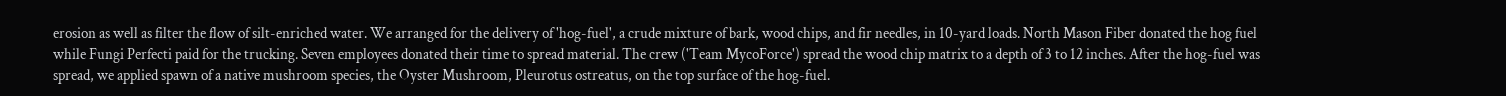erosion as well as filter the flow of silt-enriched water. We arranged for the delivery of 'hog-fuel', a crude mixture of bark, wood chips, and fir needles, in 10-yard loads. North Mason Fiber donated the hog fuel while Fungi Perfecti paid for the trucking. Seven employees donated their time to spread material. The crew ('Team MycoForce') spread the wood chip matrix to a depth of 3 to 12 inches. After the hog-fuel was spread, we applied spawn of a native mushroom species, the Oyster Mushroom, Pleurotus ostreatus, on the top surface of the hog-fuel.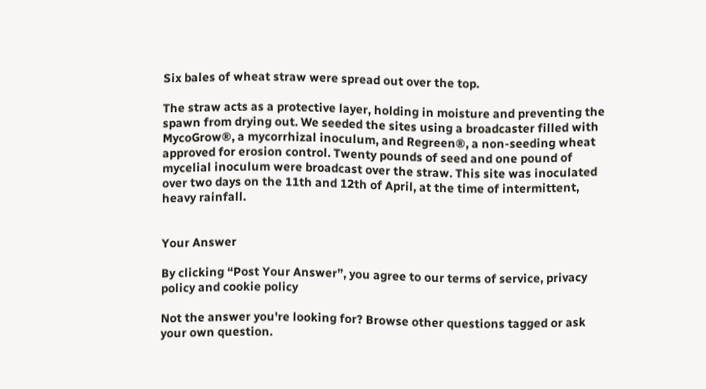Six bales of wheat straw were spread out over the top.

The straw acts as a protective layer, holding in moisture and preventing the spawn from drying out. We seeded the sites using a broadcaster filled with MycoGrow®, a mycorrhizal inoculum, and Regreen®, a non-seeding wheat approved for erosion control. Twenty pounds of seed and one pound of mycelial inoculum were broadcast over the straw. This site was inoculated over two days on the 11th and 12th of April, at the time of intermittent, heavy rainfall.


Your Answer

By clicking “Post Your Answer”, you agree to our terms of service, privacy policy and cookie policy

Not the answer you're looking for? Browse other questions tagged or ask your own question.